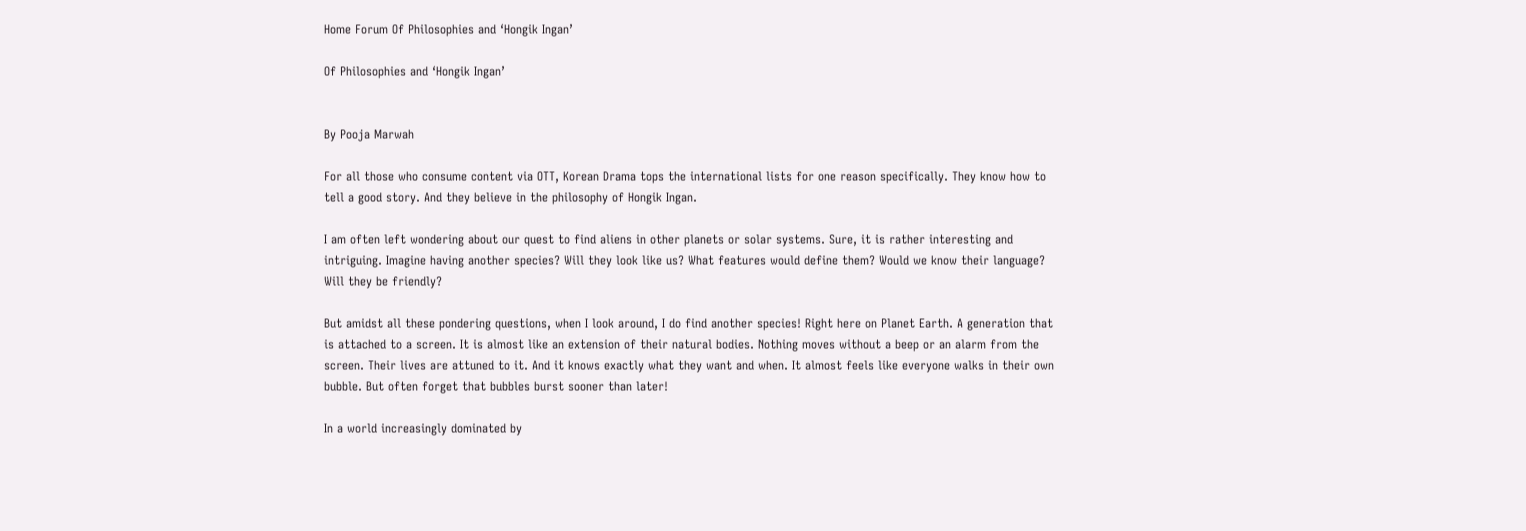Home Forum Of Philosophies and ‘Hongik Ingan’

Of Philosophies and ‘Hongik Ingan’


By Pooja Marwah

For all those who consume content via OTT, Korean Drama tops the international lists for one reason specifically. They know how to tell a good story. And they believe in the philosophy of Hongik Ingan.

I am often left wondering about our quest to find aliens in other planets or solar systems. Sure, it is rather interesting and intriguing. Imagine having another species? Will they look like us? What features would define them? Would we know their language? Will they be friendly?

But amidst all these pondering questions, when I look around, I do find another species! Right here on Planet Earth. A generation that is attached to a screen. It is almost like an extension of their natural bodies. Nothing moves without a beep or an alarm from the screen. Their lives are attuned to it. And it knows exactly what they want and when. It almost feels like everyone walks in their own bubble. But often forget that bubbles burst sooner than later!

In a world increasingly dominated by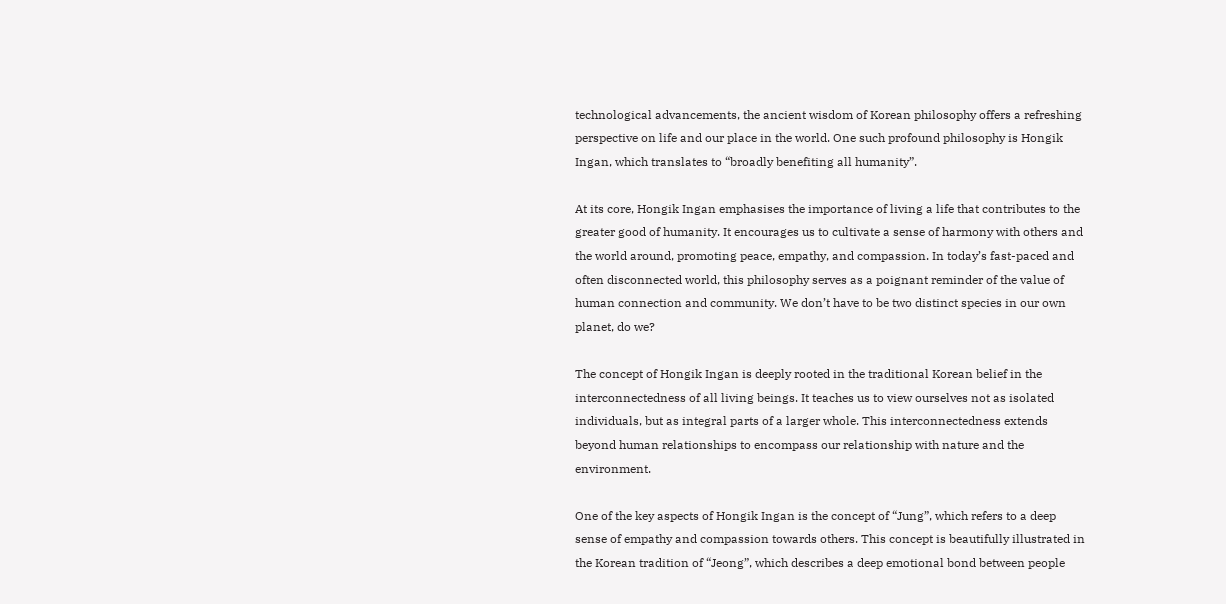technological advancements, the ancient wisdom of Korean philosophy offers a refreshing perspective on life and our place in the world. One such profound philosophy is Hongik Ingan, which translates to “broadly benefiting all humanity”.

At its core, Hongik Ingan emphasises the importance of living a life that contributes to the greater good of humanity. It encourages us to cultivate a sense of harmony with others and the world around, promoting peace, empathy, and compassion. In today’s fast-paced and often disconnected world, this philosophy serves as a poignant reminder of the value of human connection and community. We don’t have to be two distinct species in our own planet, do we?

The concept of Hongik Ingan is deeply rooted in the traditional Korean belief in the interconnectedness of all living beings. It teaches us to view ourselves not as isolated individuals, but as integral parts of a larger whole. This interconnectedness extends beyond human relationships to encompass our relationship with nature and the environment.

One of the key aspects of Hongik Ingan is the concept of “Jung”, which refers to a deep sense of empathy and compassion towards others. This concept is beautifully illustrated in the Korean tradition of “Jeong”, which describes a deep emotional bond between people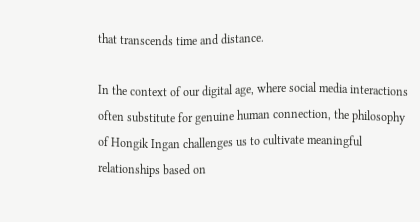that transcends time and distance.

In the context of our digital age, where social media interactions often substitute for genuine human connection, the philosophy of Hongik Ingan challenges us to cultivate meaningful relationships based on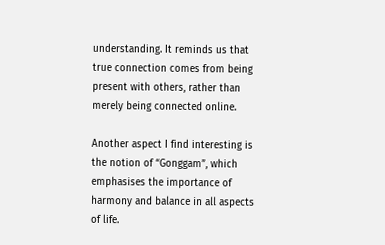understanding. It reminds us that true connection comes from being present with others, rather than merely being connected online.

Another aspect I find interesting is the notion of “Gonggam”, which emphasises the importance of harmony and balance in all aspects of life.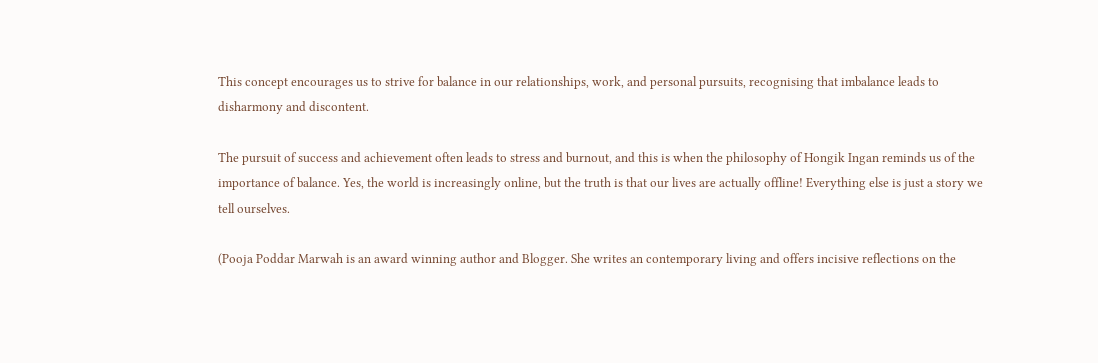This concept encourages us to strive for balance in our relationships, work, and personal pursuits, recognising that imbalance leads to disharmony and discontent.

The pursuit of success and achievement often leads to stress and burnout, and this is when the philosophy of Hongik Ingan reminds us of the importance of balance. Yes, the world is increasingly online, but the truth is that our lives are actually offline! Everything else is just a story we tell ourselves.

(Pooja Poddar Marwah is an award winning author and Blogger. She writes an contemporary living and offers incisive reflections on the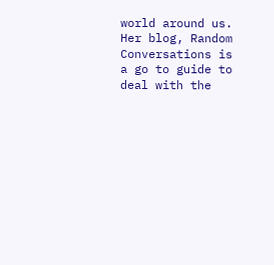world around us. Her blog, Random Conversations is a go to guide to deal with the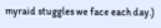myraid stuggles we face each day.)